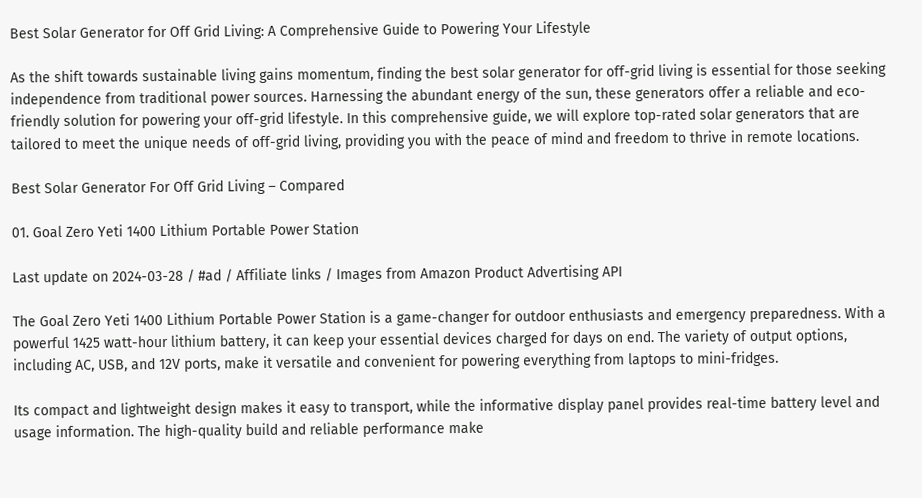Best Solar Generator for Off Grid Living: A Comprehensive Guide to Powering Your Lifestyle

As the shift towards sustainable living gains momentum, finding the best solar generator for off-grid living is essential for those seeking independence from traditional power sources. Harnessing the abundant energy of the sun, these generators offer a reliable and eco-friendly solution for powering your off-grid lifestyle. In this comprehensive guide, we will explore top-rated solar generators that are tailored to meet the unique needs of off-grid living, providing you with the peace of mind and freedom to thrive in remote locations.

Best Solar Generator For Off Grid Living – Compared

01. Goal Zero Yeti 1400 Lithium Portable Power Station

Last update on 2024-03-28 / #ad / Affiliate links / Images from Amazon Product Advertising API

The Goal Zero Yeti 1400 Lithium Portable Power Station is a game-changer for outdoor enthusiasts and emergency preparedness. With a powerful 1425 watt-hour lithium battery, it can keep your essential devices charged for days on end. The variety of output options, including AC, USB, and 12V ports, make it versatile and convenient for powering everything from laptops to mini-fridges.

Its compact and lightweight design makes it easy to transport, while the informative display panel provides real-time battery level and usage information. The high-quality build and reliable performance make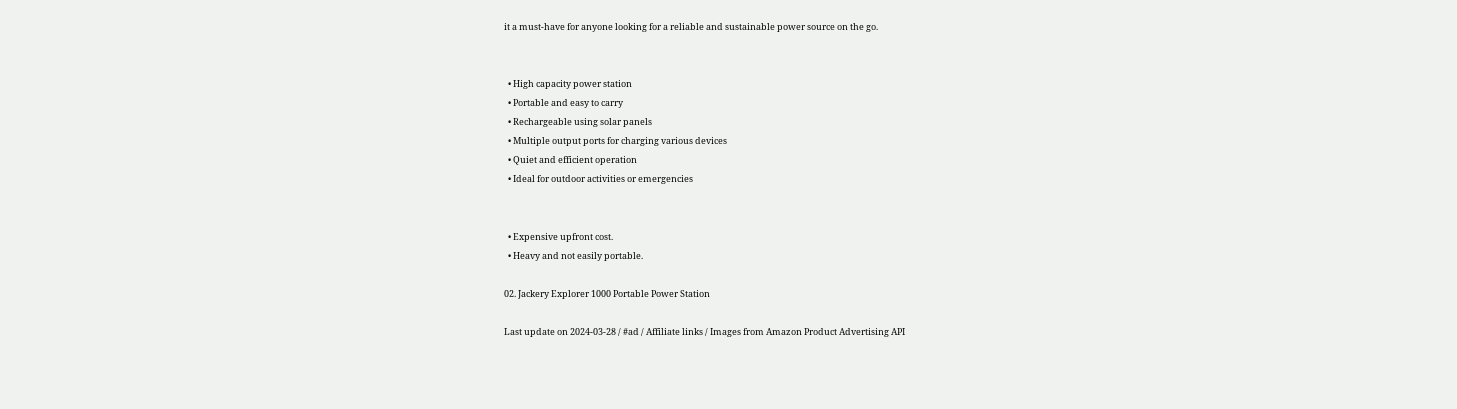it a must-have for anyone looking for a reliable and sustainable power source on the go.


  • High capacity power station
  • Portable and easy to carry
  • Rechargeable using solar panels
  • Multiple output ports for charging various devices
  • Quiet and efficient operation
  • Ideal for outdoor activities or emergencies


  • Expensive upfront cost.
  • Heavy and not easily portable.

02. Jackery Explorer 1000 Portable Power Station

Last update on 2024-03-28 / #ad / Affiliate links / Images from Amazon Product Advertising API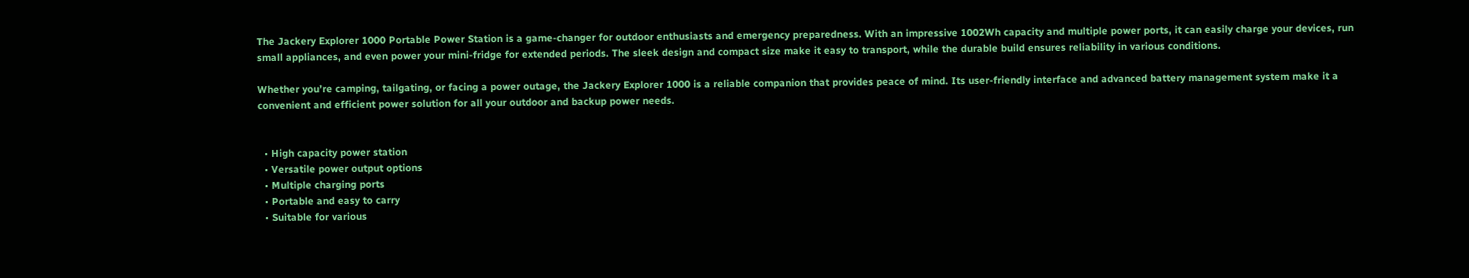The Jackery Explorer 1000 Portable Power Station is a game-changer for outdoor enthusiasts and emergency preparedness. With an impressive 1002Wh capacity and multiple power ports, it can easily charge your devices, run small appliances, and even power your mini-fridge for extended periods. The sleek design and compact size make it easy to transport, while the durable build ensures reliability in various conditions.

Whether you’re camping, tailgating, or facing a power outage, the Jackery Explorer 1000 is a reliable companion that provides peace of mind. Its user-friendly interface and advanced battery management system make it a convenient and efficient power solution for all your outdoor and backup power needs.


  • High capacity power station
  • Versatile power output options
  • Multiple charging ports
  • Portable and easy to carry
  • Suitable for various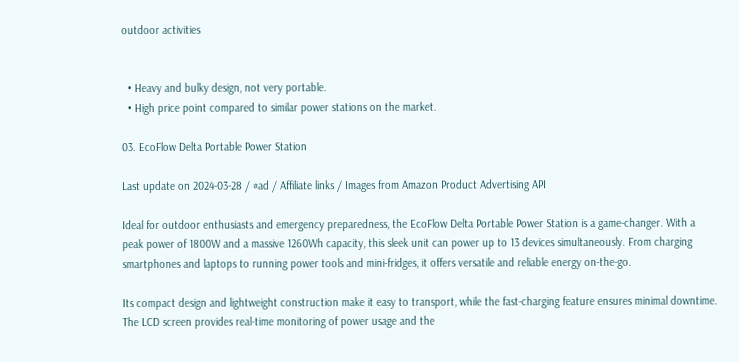outdoor activities


  • Heavy and bulky design, not very portable.
  • High price point compared to similar power stations on the market.

03. EcoFlow Delta Portable Power Station

Last update on 2024-03-28 / #ad / Affiliate links / Images from Amazon Product Advertising API

Ideal for outdoor enthusiasts and emergency preparedness, the EcoFlow Delta Portable Power Station is a game-changer. With a peak power of 1800W and a massive 1260Wh capacity, this sleek unit can power up to 13 devices simultaneously. From charging smartphones and laptops to running power tools and mini-fridges, it offers versatile and reliable energy on-the-go.

Its compact design and lightweight construction make it easy to transport, while the fast-charging feature ensures minimal downtime. The LCD screen provides real-time monitoring of power usage and the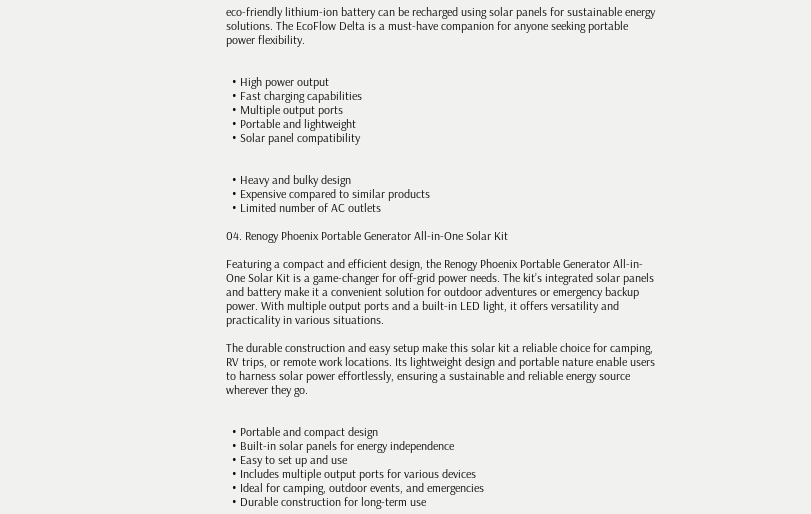eco-friendly lithium-ion battery can be recharged using solar panels for sustainable energy solutions. The EcoFlow Delta is a must-have companion for anyone seeking portable power flexibility.


  • High power output
  • Fast charging capabilities
  • Multiple output ports
  • Portable and lightweight
  • Solar panel compatibility


  • Heavy and bulky design
  • Expensive compared to similar products
  • Limited number of AC outlets

04. Renogy Phoenix Portable Generator All-in-One Solar Kit

Featuring a compact and efficient design, the Renogy Phoenix Portable Generator All-in-One Solar Kit is a game-changer for off-grid power needs. The kit’s integrated solar panels and battery make it a convenient solution for outdoor adventures or emergency backup power. With multiple output ports and a built-in LED light, it offers versatility and practicality in various situations.

The durable construction and easy setup make this solar kit a reliable choice for camping, RV trips, or remote work locations. Its lightweight design and portable nature enable users to harness solar power effortlessly, ensuring a sustainable and reliable energy source wherever they go.


  • Portable and compact design
  • Built-in solar panels for energy independence
  • Easy to set up and use
  • Includes multiple output ports for various devices
  • Ideal for camping, outdoor events, and emergencies
  • Durable construction for long-term use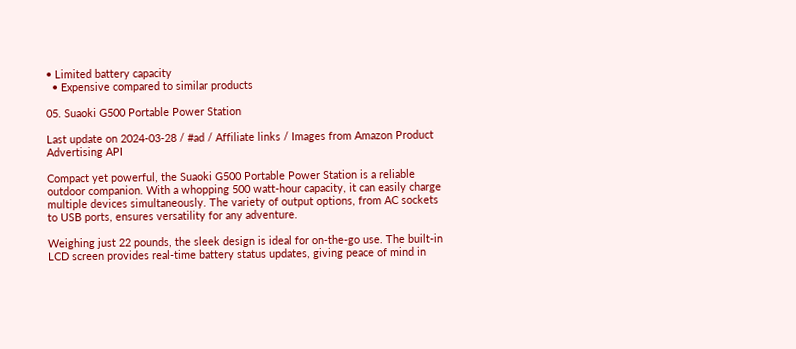• Limited battery capacity
  • Expensive compared to similar products

05. Suaoki G500 Portable Power Station

Last update on 2024-03-28 / #ad / Affiliate links / Images from Amazon Product Advertising API

Compact yet powerful, the Suaoki G500 Portable Power Station is a reliable outdoor companion. With a whopping 500 watt-hour capacity, it can easily charge multiple devices simultaneously. The variety of output options, from AC sockets to USB ports, ensures versatility for any adventure.

Weighing just 22 pounds, the sleek design is ideal for on-the-go use. The built-in LCD screen provides real-time battery status updates, giving peace of mind in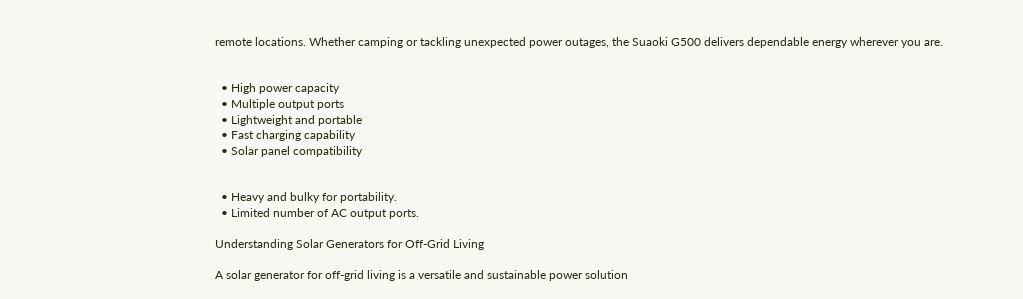remote locations. Whether camping or tackling unexpected power outages, the Suaoki G500 delivers dependable energy wherever you are.


  • High power capacity
  • Multiple output ports
  • Lightweight and portable
  • Fast charging capability
  • Solar panel compatibility


  • Heavy and bulky for portability.
  • Limited number of AC output ports.

Understanding Solar Generators for Off-Grid Living

A solar generator for off-grid living is a versatile and sustainable power solution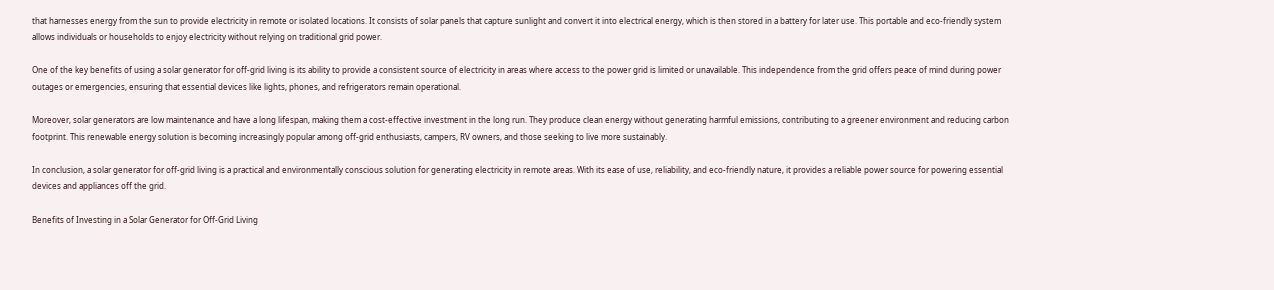that harnesses energy from the sun to provide electricity in remote or isolated locations. It consists of solar panels that capture sunlight and convert it into electrical energy, which is then stored in a battery for later use. This portable and eco-friendly system allows individuals or households to enjoy electricity without relying on traditional grid power.

One of the key benefits of using a solar generator for off-grid living is its ability to provide a consistent source of electricity in areas where access to the power grid is limited or unavailable. This independence from the grid offers peace of mind during power outages or emergencies, ensuring that essential devices like lights, phones, and refrigerators remain operational.

Moreover, solar generators are low maintenance and have a long lifespan, making them a cost-effective investment in the long run. They produce clean energy without generating harmful emissions, contributing to a greener environment and reducing carbon footprint. This renewable energy solution is becoming increasingly popular among off-grid enthusiasts, campers, RV owners, and those seeking to live more sustainably.

In conclusion, a solar generator for off-grid living is a practical and environmentally conscious solution for generating electricity in remote areas. With its ease of use, reliability, and eco-friendly nature, it provides a reliable power source for powering essential devices and appliances off the grid.

Benefits of Investing in a Solar Generator for Off-Grid Living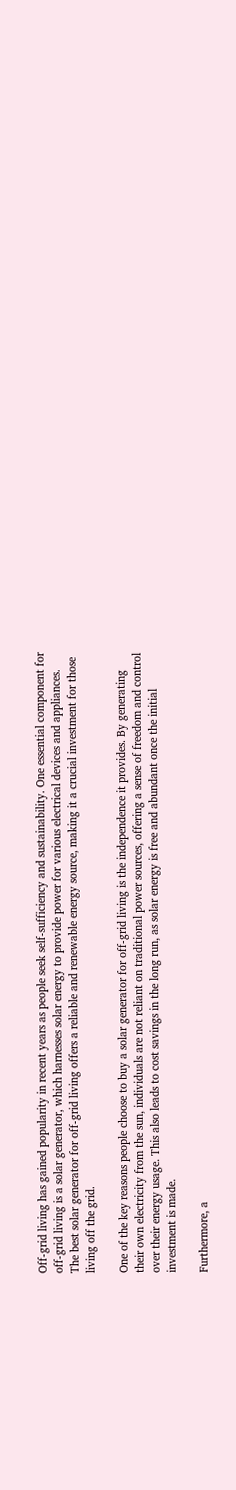Off-grid living has gained popularity in recent years as people seek self-sufficiency and sustainability. One essential component for off-grid living is a solar generator, which harnesses solar energy to provide power for various electrical devices and appliances. The best solar generator for off-grid living offers a reliable and renewable energy source, making it a crucial investment for those living off the grid.

One of the key reasons people choose to buy a solar generator for off-grid living is the independence it provides. By generating their own electricity from the sun, individuals are not reliant on traditional power sources, offering a sense of freedom and control over their energy usage. This also leads to cost savings in the long run, as solar energy is free and abundant once the initial investment is made.

Furthermore, a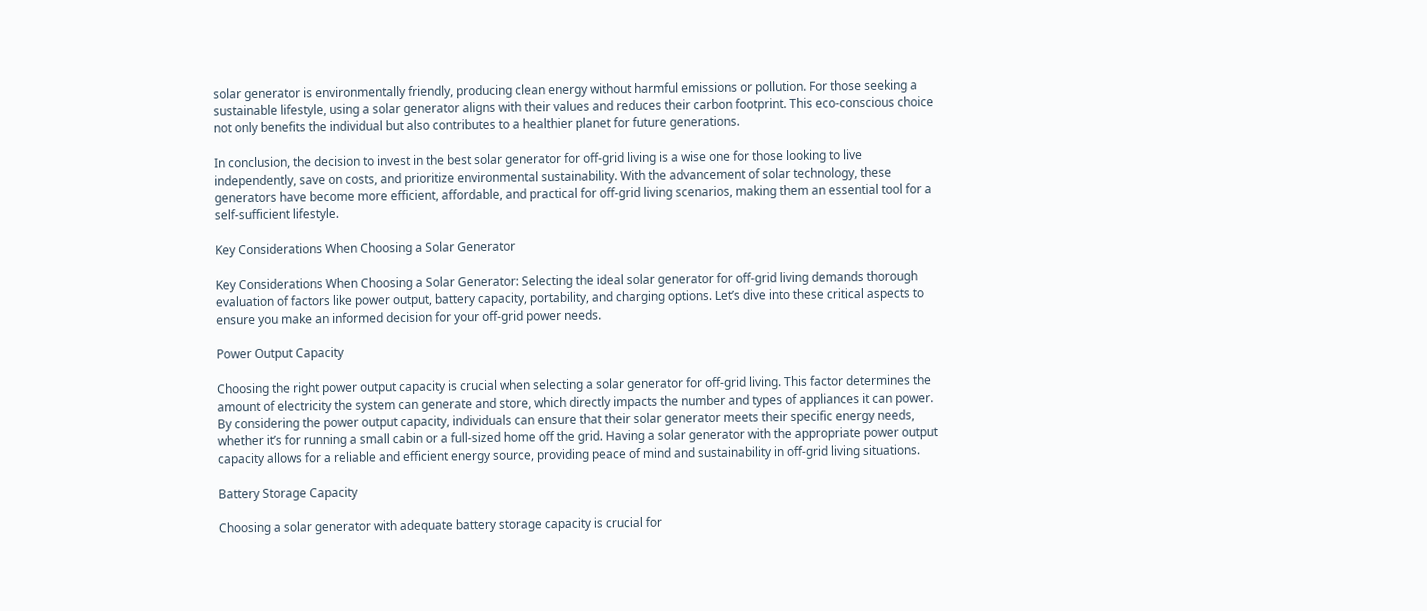solar generator is environmentally friendly, producing clean energy without harmful emissions or pollution. For those seeking a sustainable lifestyle, using a solar generator aligns with their values and reduces their carbon footprint. This eco-conscious choice not only benefits the individual but also contributes to a healthier planet for future generations.

In conclusion, the decision to invest in the best solar generator for off-grid living is a wise one for those looking to live independently, save on costs, and prioritize environmental sustainability. With the advancement of solar technology, these generators have become more efficient, affordable, and practical for off-grid living scenarios, making them an essential tool for a self-sufficient lifestyle.

Key Considerations When Choosing a Solar Generator

Key Considerations When Choosing a Solar Generator: Selecting the ideal solar generator for off-grid living demands thorough evaluation of factors like power output, battery capacity, portability, and charging options. Let’s dive into these critical aspects to ensure you make an informed decision for your off-grid power needs.

Power Output Capacity

Choosing the right power output capacity is crucial when selecting a solar generator for off-grid living. This factor determines the amount of electricity the system can generate and store, which directly impacts the number and types of appliances it can power. By considering the power output capacity, individuals can ensure that their solar generator meets their specific energy needs, whether it’s for running a small cabin or a full-sized home off the grid. Having a solar generator with the appropriate power output capacity allows for a reliable and efficient energy source, providing peace of mind and sustainability in off-grid living situations.

Battery Storage Capacity

Choosing a solar generator with adequate battery storage capacity is crucial for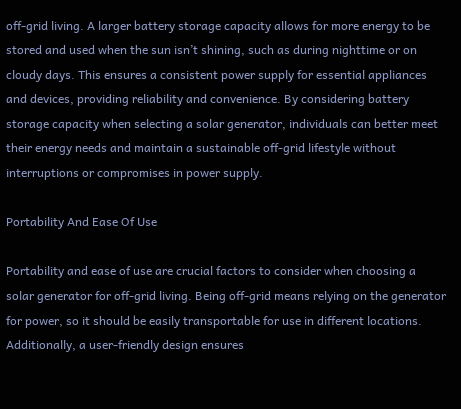off-grid living. A larger battery storage capacity allows for more energy to be stored and used when the sun isn’t shining, such as during nighttime or on cloudy days. This ensures a consistent power supply for essential appliances and devices, providing reliability and convenience. By considering battery storage capacity when selecting a solar generator, individuals can better meet their energy needs and maintain a sustainable off-grid lifestyle without interruptions or compromises in power supply.

Portability And Ease Of Use

Portability and ease of use are crucial factors to consider when choosing a solar generator for off-grid living. Being off-grid means relying on the generator for power, so it should be easily transportable for use in different locations. Additionally, a user-friendly design ensures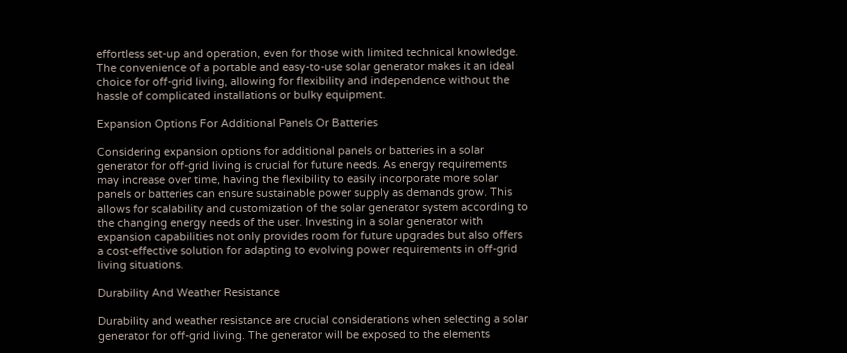effortless set-up and operation, even for those with limited technical knowledge. The convenience of a portable and easy-to-use solar generator makes it an ideal choice for off-grid living, allowing for flexibility and independence without the hassle of complicated installations or bulky equipment.

Expansion Options For Additional Panels Or Batteries

Considering expansion options for additional panels or batteries in a solar generator for off-grid living is crucial for future needs. As energy requirements may increase over time, having the flexibility to easily incorporate more solar panels or batteries can ensure sustainable power supply as demands grow. This allows for scalability and customization of the solar generator system according to the changing energy needs of the user. Investing in a solar generator with expansion capabilities not only provides room for future upgrades but also offers a cost-effective solution for adapting to evolving power requirements in off-grid living situations.

Durability And Weather Resistance

Durability and weather resistance are crucial considerations when selecting a solar generator for off-grid living. The generator will be exposed to the elements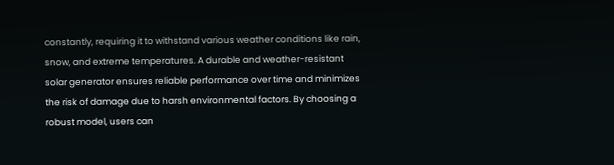constantly, requiring it to withstand various weather conditions like rain, snow, and extreme temperatures. A durable and weather-resistant solar generator ensures reliable performance over time and minimizes the risk of damage due to harsh environmental factors. By choosing a robust model, users can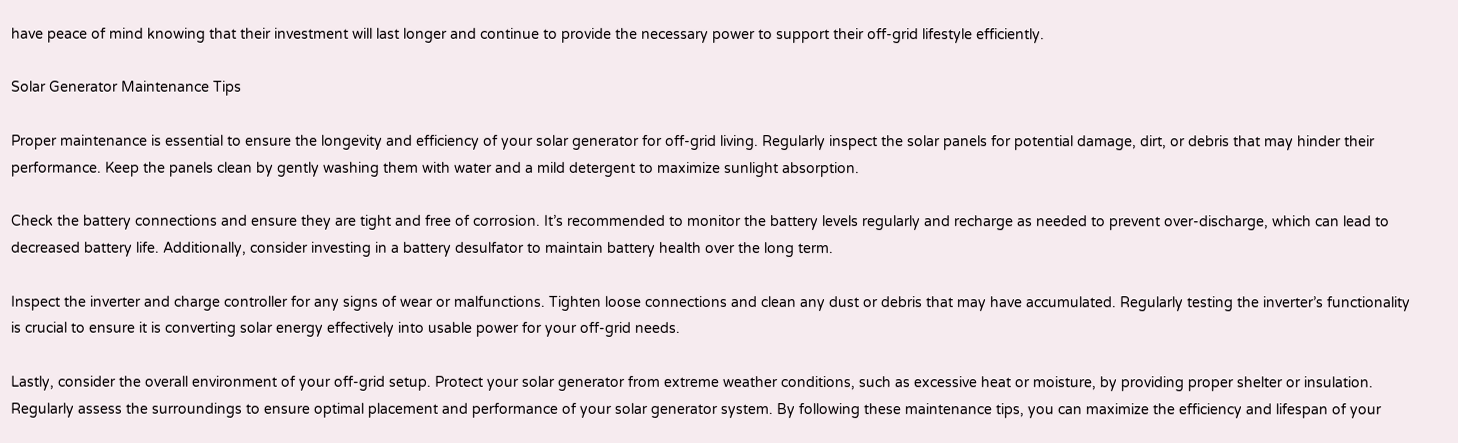have peace of mind knowing that their investment will last longer and continue to provide the necessary power to support their off-grid lifestyle efficiently.

Solar Generator Maintenance Tips

Proper maintenance is essential to ensure the longevity and efficiency of your solar generator for off-grid living. Regularly inspect the solar panels for potential damage, dirt, or debris that may hinder their performance. Keep the panels clean by gently washing them with water and a mild detergent to maximize sunlight absorption.

Check the battery connections and ensure they are tight and free of corrosion. It’s recommended to monitor the battery levels regularly and recharge as needed to prevent over-discharge, which can lead to decreased battery life. Additionally, consider investing in a battery desulfator to maintain battery health over the long term.

Inspect the inverter and charge controller for any signs of wear or malfunctions. Tighten loose connections and clean any dust or debris that may have accumulated. Regularly testing the inverter’s functionality is crucial to ensure it is converting solar energy effectively into usable power for your off-grid needs.

Lastly, consider the overall environment of your off-grid setup. Protect your solar generator from extreme weather conditions, such as excessive heat or moisture, by providing proper shelter or insulation. Regularly assess the surroundings to ensure optimal placement and performance of your solar generator system. By following these maintenance tips, you can maximize the efficiency and lifespan of your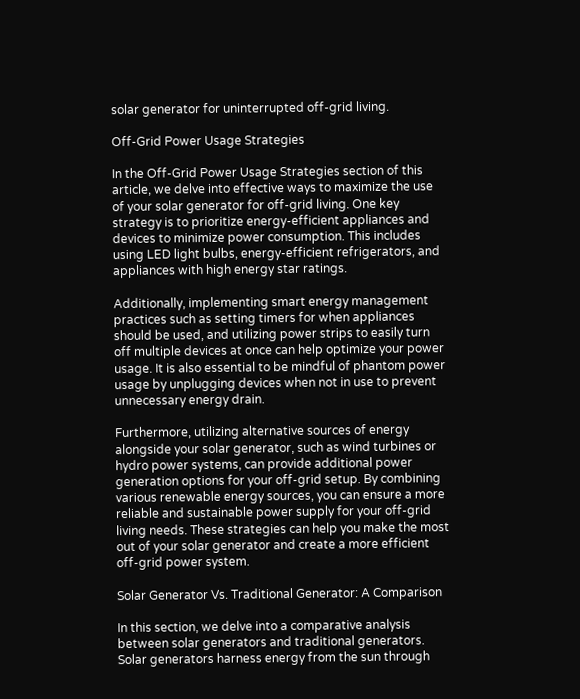solar generator for uninterrupted off-grid living.

Off-Grid Power Usage Strategies

In the Off-Grid Power Usage Strategies section of this article, we delve into effective ways to maximize the use of your solar generator for off-grid living. One key strategy is to prioritize energy-efficient appliances and devices to minimize power consumption. This includes using LED light bulbs, energy-efficient refrigerators, and appliances with high energy star ratings.

Additionally, implementing smart energy management practices such as setting timers for when appliances should be used, and utilizing power strips to easily turn off multiple devices at once can help optimize your power usage. It is also essential to be mindful of phantom power usage by unplugging devices when not in use to prevent unnecessary energy drain.

Furthermore, utilizing alternative sources of energy alongside your solar generator, such as wind turbines or hydro power systems, can provide additional power generation options for your off-grid setup. By combining various renewable energy sources, you can ensure a more reliable and sustainable power supply for your off-grid living needs. These strategies can help you make the most out of your solar generator and create a more efficient off-grid power system.

Solar Generator Vs. Traditional Generator: A Comparison

In this section, we delve into a comparative analysis between solar generators and traditional generators. Solar generators harness energy from the sun through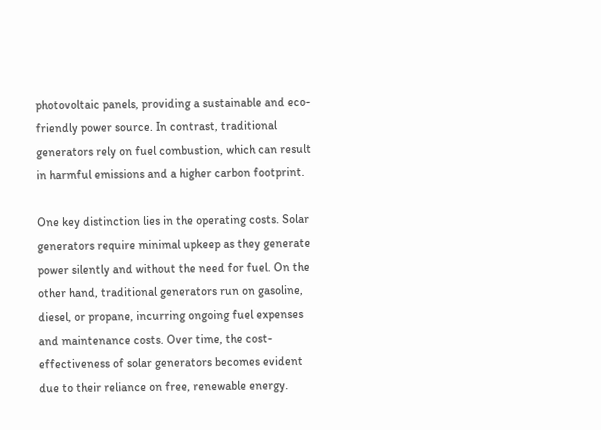photovoltaic panels, providing a sustainable and eco-friendly power source. In contrast, traditional generators rely on fuel combustion, which can result in harmful emissions and a higher carbon footprint.

One key distinction lies in the operating costs. Solar generators require minimal upkeep as they generate power silently and without the need for fuel. On the other hand, traditional generators run on gasoline, diesel, or propane, incurring ongoing fuel expenses and maintenance costs. Over time, the cost-effectiveness of solar generators becomes evident due to their reliance on free, renewable energy.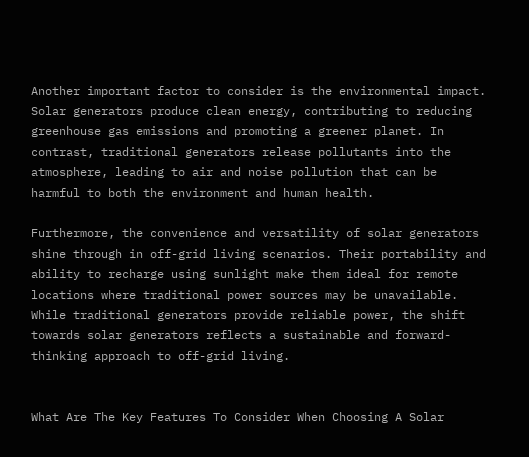Another important factor to consider is the environmental impact. Solar generators produce clean energy, contributing to reducing greenhouse gas emissions and promoting a greener planet. In contrast, traditional generators release pollutants into the atmosphere, leading to air and noise pollution that can be harmful to both the environment and human health.

Furthermore, the convenience and versatility of solar generators shine through in off-grid living scenarios. Their portability and ability to recharge using sunlight make them ideal for remote locations where traditional power sources may be unavailable. While traditional generators provide reliable power, the shift towards solar generators reflects a sustainable and forward-thinking approach to off-grid living.


What Are The Key Features To Consider When Choosing A Solar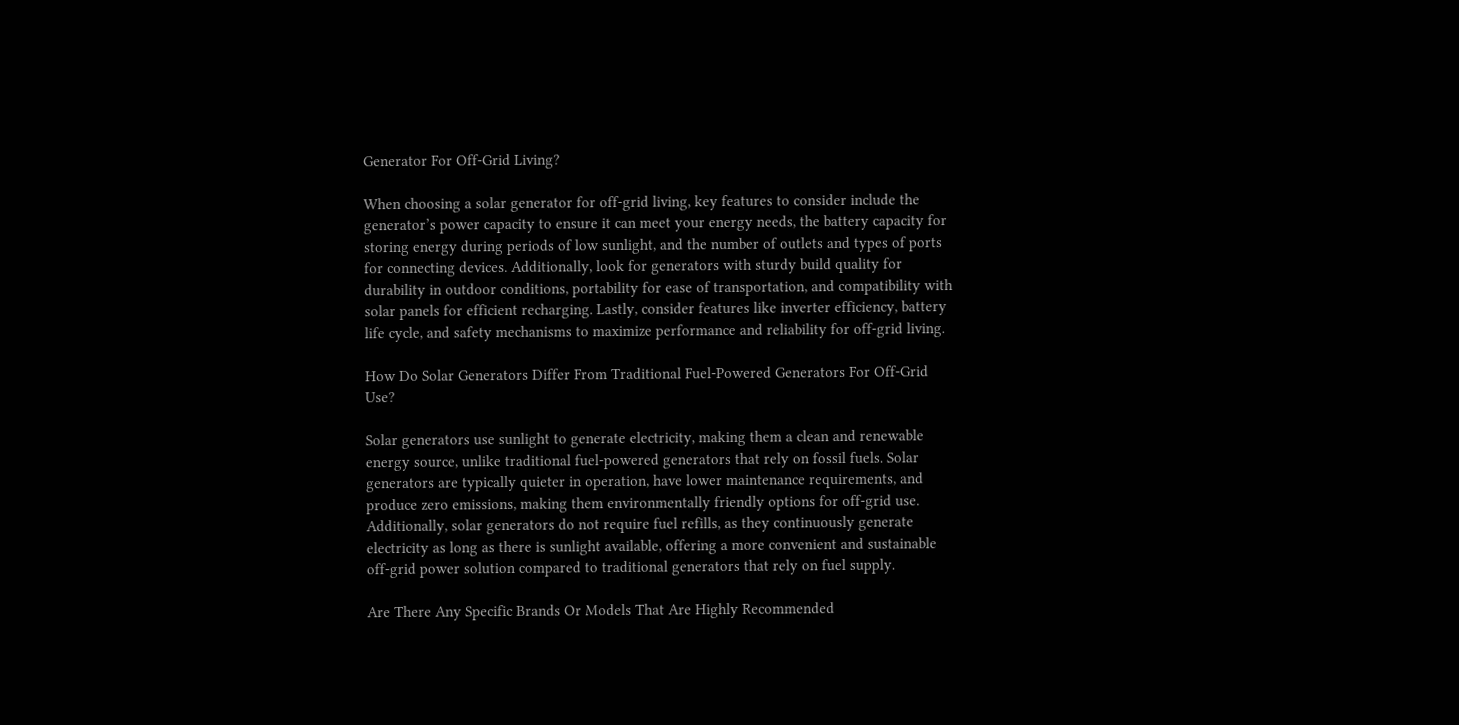Generator For Off-Grid Living?

When choosing a solar generator for off-grid living, key features to consider include the generator’s power capacity to ensure it can meet your energy needs, the battery capacity for storing energy during periods of low sunlight, and the number of outlets and types of ports for connecting devices. Additionally, look for generators with sturdy build quality for durability in outdoor conditions, portability for ease of transportation, and compatibility with solar panels for efficient recharging. Lastly, consider features like inverter efficiency, battery life cycle, and safety mechanisms to maximize performance and reliability for off-grid living.

How Do Solar Generators Differ From Traditional Fuel-Powered Generators For Off-Grid Use?

Solar generators use sunlight to generate electricity, making them a clean and renewable energy source, unlike traditional fuel-powered generators that rely on fossil fuels. Solar generators are typically quieter in operation, have lower maintenance requirements, and produce zero emissions, making them environmentally friendly options for off-grid use. Additionally, solar generators do not require fuel refills, as they continuously generate electricity as long as there is sunlight available, offering a more convenient and sustainable off-grid power solution compared to traditional generators that rely on fuel supply.

Are There Any Specific Brands Or Models That Are Highly Recommended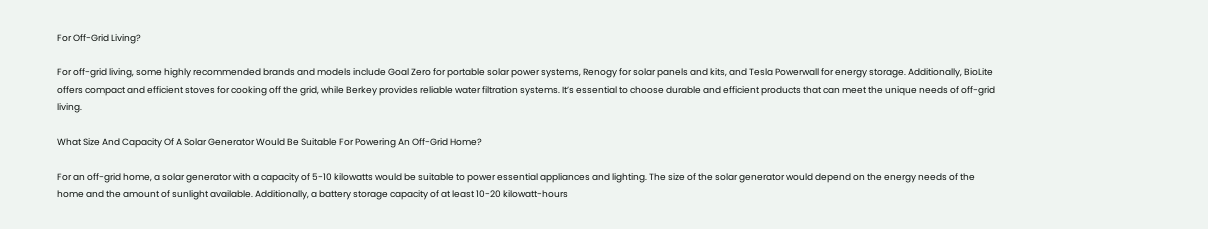For Off-Grid Living?

For off-grid living, some highly recommended brands and models include Goal Zero for portable solar power systems, Renogy for solar panels and kits, and Tesla Powerwall for energy storage. Additionally, BioLite offers compact and efficient stoves for cooking off the grid, while Berkey provides reliable water filtration systems. It’s essential to choose durable and efficient products that can meet the unique needs of off-grid living.

What Size And Capacity Of A Solar Generator Would Be Suitable For Powering An Off-Grid Home?

For an off-grid home, a solar generator with a capacity of 5-10 kilowatts would be suitable to power essential appliances and lighting. The size of the solar generator would depend on the energy needs of the home and the amount of sunlight available. Additionally, a battery storage capacity of at least 10-20 kilowatt-hours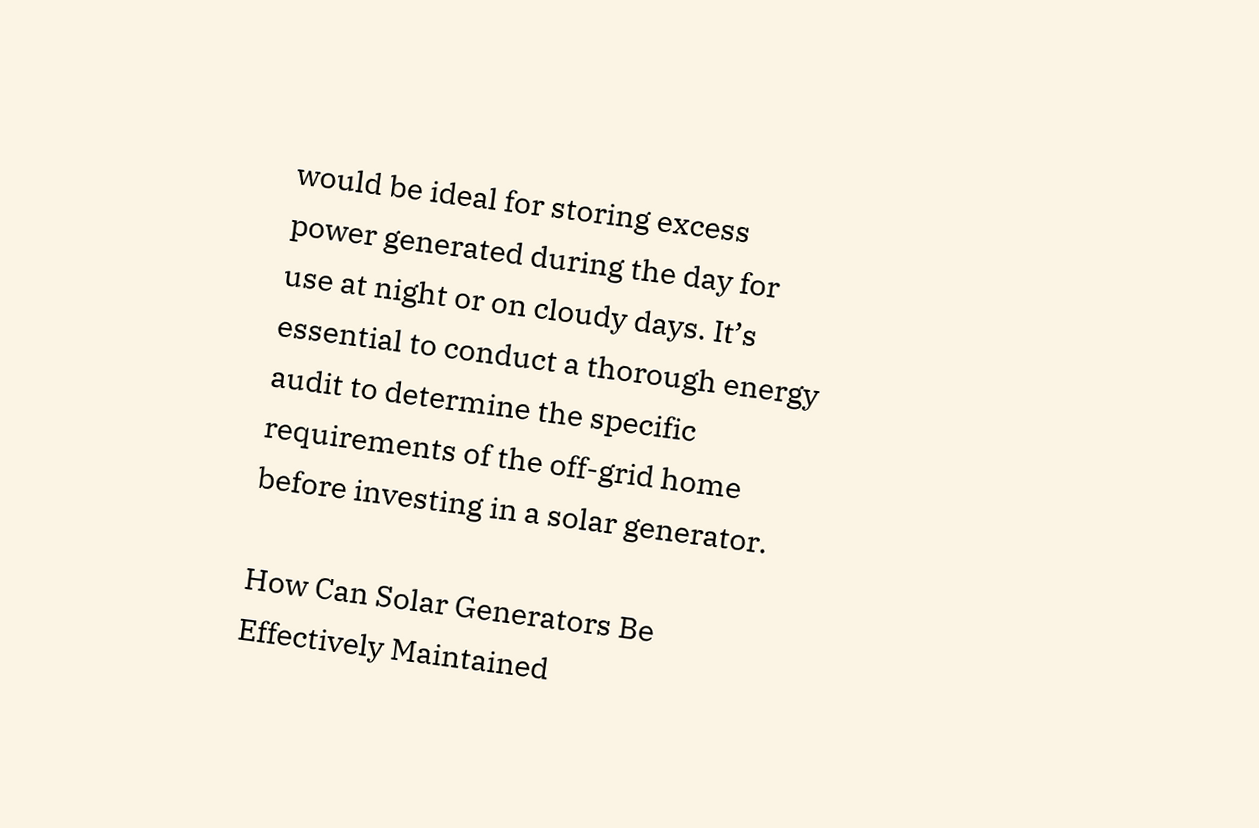would be ideal for storing excess power generated during the day for use at night or on cloudy days. It’s essential to conduct a thorough energy audit to determine the specific requirements of the off-grid home before investing in a solar generator.

How Can Solar Generators Be Effectively Maintained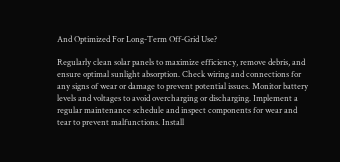And Optimized For Long-Term Off-Grid Use?

Regularly clean solar panels to maximize efficiency, remove debris, and ensure optimal sunlight absorption. Check wiring and connections for any signs of wear or damage to prevent potential issues. Monitor battery levels and voltages to avoid overcharging or discharging. Implement a regular maintenance schedule and inspect components for wear and tear to prevent malfunctions. Install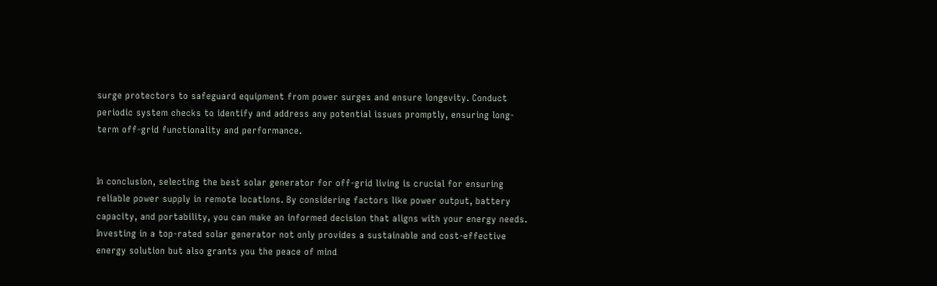surge protectors to safeguard equipment from power surges and ensure longevity. Conduct periodic system checks to identify and address any potential issues promptly, ensuring long-term off-grid functionality and performance.


In conclusion, selecting the best solar generator for off-grid living is crucial for ensuring reliable power supply in remote locations. By considering factors like power output, battery capacity, and portability, you can make an informed decision that aligns with your energy needs. Investing in a top-rated solar generator not only provides a sustainable and cost-effective energy solution but also grants you the peace of mind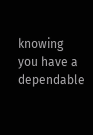knowing you have a dependable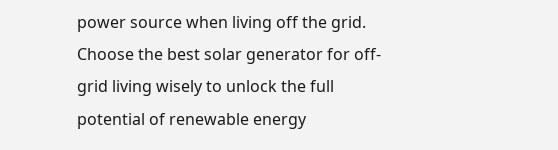power source when living off the grid. Choose the best solar generator for off-grid living wisely to unlock the full potential of renewable energy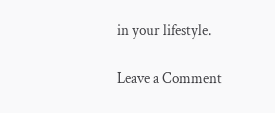in your lifestyle.

Leave a Comment